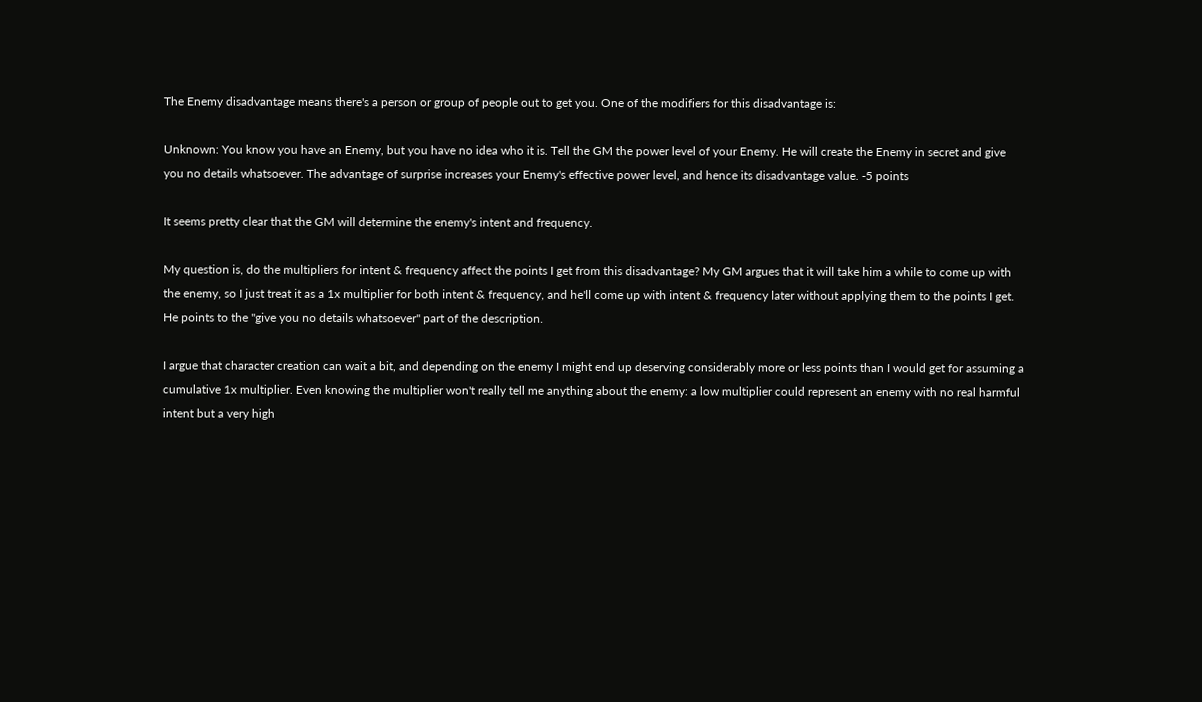The Enemy disadvantage means there's a person or group of people out to get you. One of the modifiers for this disadvantage is:

Unknown: You know you have an Enemy, but you have no idea who it is. Tell the GM the power level of your Enemy. He will create the Enemy in secret and give you no details whatsoever. The advantage of surprise increases your Enemy's effective power level, and hence its disadvantage value. -5 points

It seems pretty clear that the GM will determine the enemy's intent and frequency.

My question is, do the multipliers for intent & frequency affect the points I get from this disadvantage? My GM argues that it will take him a while to come up with the enemy, so I just treat it as a 1x multiplier for both intent & frequency, and he'll come up with intent & frequency later without applying them to the points I get. He points to the "give you no details whatsoever" part of the description.

I argue that character creation can wait a bit, and depending on the enemy I might end up deserving considerably more or less points than I would get for assuming a cumulative 1x multiplier. Even knowing the multiplier won't really tell me anything about the enemy: a low multiplier could represent an enemy with no real harmful intent but a very high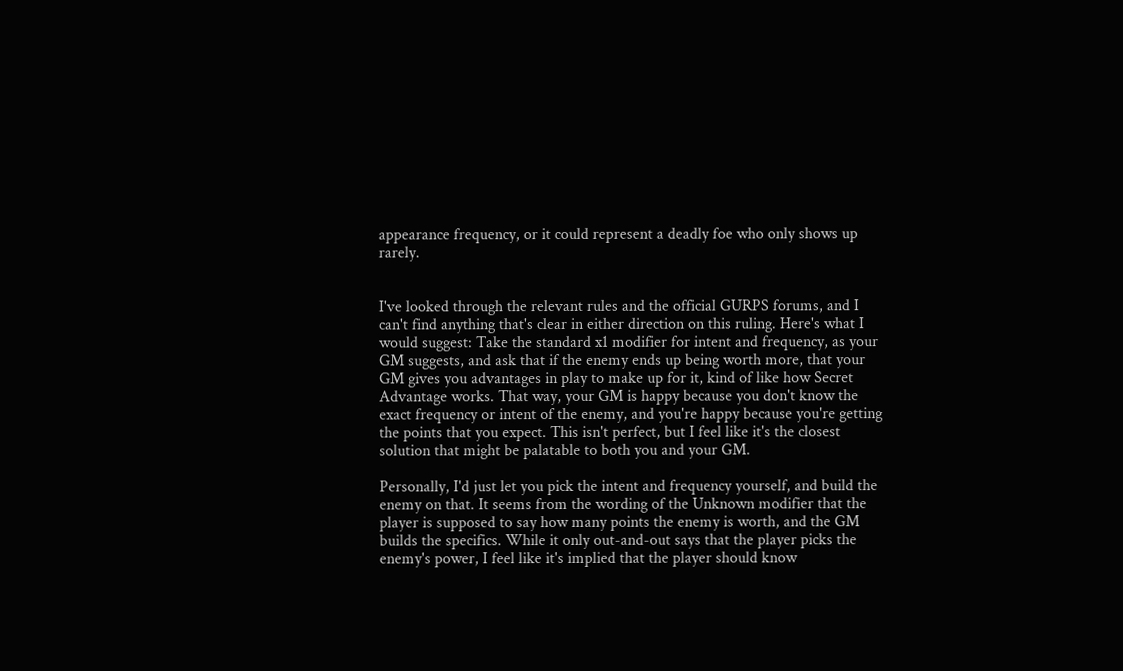appearance frequency, or it could represent a deadly foe who only shows up rarely.


I've looked through the relevant rules and the official GURPS forums, and I can't find anything that's clear in either direction on this ruling. Here's what I would suggest: Take the standard x1 modifier for intent and frequency, as your GM suggests, and ask that if the enemy ends up being worth more, that your GM gives you advantages in play to make up for it, kind of like how Secret Advantage works. That way, your GM is happy because you don't know the exact frequency or intent of the enemy, and you're happy because you're getting the points that you expect. This isn't perfect, but I feel like it's the closest solution that might be palatable to both you and your GM.

Personally, I'd just let you pick the intent and frequency yourself, and build the enemy on that. It seems from the wording of the Unknown modifier that the player is supposed to say how many points the enemy is worth, and the GM builds the specifics. While it only out-and-out says that the player picks the enemy's power, I feel like it's implied that the player should know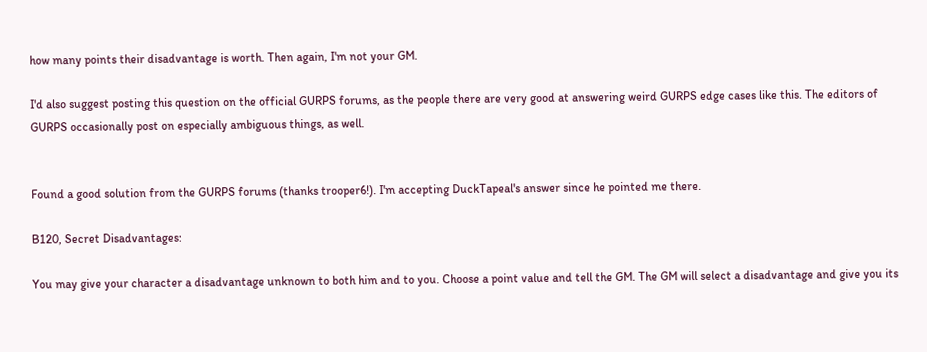how many points their disadvantage is worth. Then again, I'm not your GM.

I'd also suggest posting this question on the official GURPS forums, as the people there are very good at answering weird GURPS edge cases like this. The editors of GURPS occasionally post on especially ambiguous things, as well.


Found a good solution from the GURPS forums (thanks trooper6!). I'm accepting DuckTapeal's answer since he pointed me there.

B120, Secret Disadvantages:

You may give your character a disadvantage unknown to both him and to you. Choose a point value and tell the GM. The GM will select a disadvantage and give you its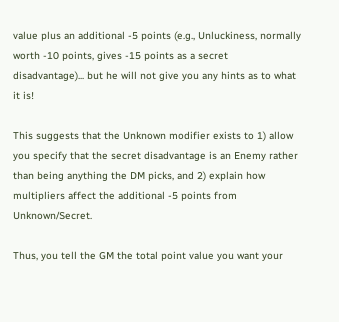value plus an additional -5 points (e.g., Unluckiness, normally worth -10 points, gives -15 points as a secret disadvantage)... but he will not give you any hints as to what it is!

This suggests that the Unknown modifier exists to 1) allow you specify that the secret disadvantage is an Enemy rather than being anything the DM picks, and 2) explain how multipliers affect the additional -5 points from Unknown/Secret.

Thus, you tell the GM the total point value you want your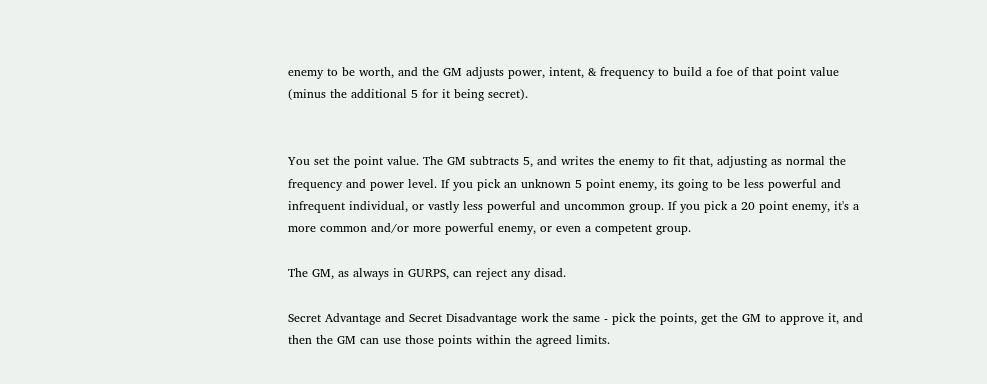enemy to be worth, and the GM adjusts power, intent, & frequency to build a foe of that point value (minus the additional 5 for it being secret).


You set the point value. The GM subtracts 5, and writes the enemy to fit that, adjusting as normal the frequency and power level. If you pick an unknown 5 point enemy, its going to be less powerful and infrequent individual, or vastly less powerful and uncommon group. If you pick a 20 point enemy, it's a more common and/or more powerful enemy, or even a competent group.

The GM, as always in GURPS, can reject any disad.

Secret Advantage and Secret Disadvantage work the same - pick the points, get the GM to approve it, and then the GM can use those points within the agreed limits.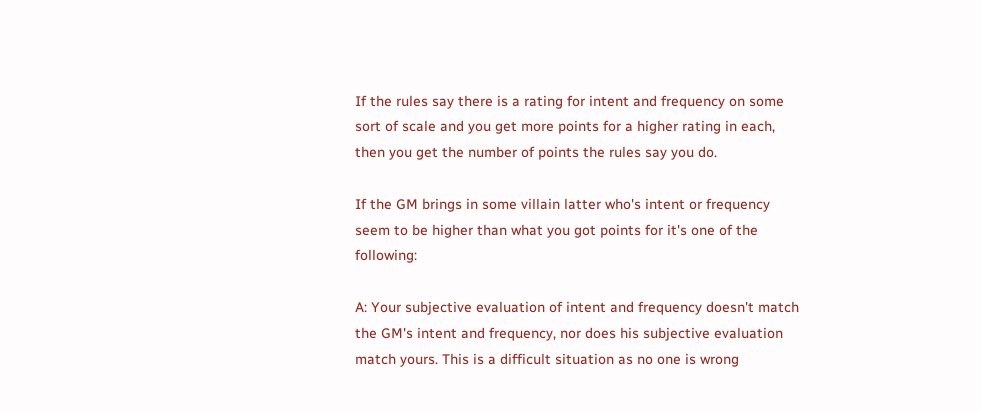If the rules say there is a rating for intent and frequency on some sort of scale and you get more points for a higher rating in each, then you get the number of points the rules say you do.

If the GM brings in some villain latter who's intent or frequency seem to be higher than what you got points for it's one of the following:

A: Your subjective evaluation of intent and frequency doesn't match the GM's intent and frequency, nor does his subjective evaluation match yours. This is a difficult situation as no one is wrong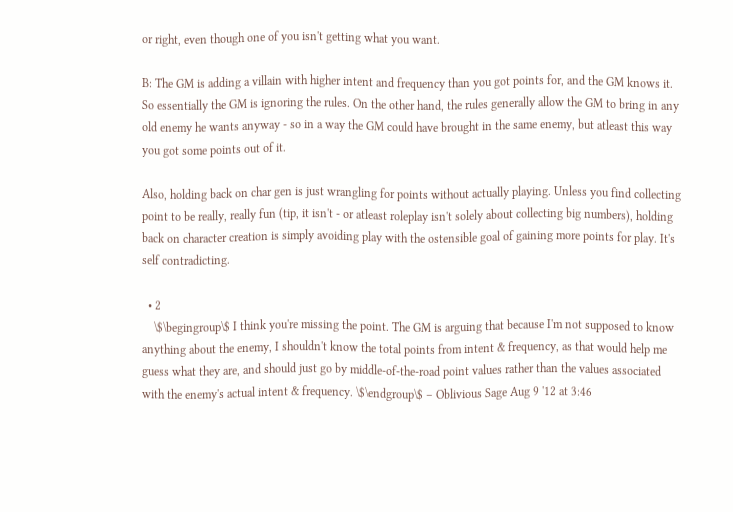or right, even though one of you isn't getting what you want.

B: The GM is adding a villain with higher intent and frequency than you got points for, and the GM knows it. So essentially the GM is ignoring the rules. On the other hand, the rules generally allow the GM to bring in any old enemy he wants anyway - so in a way the GM could have brought in the same enemy, but atleast this way you got some points out of it.

Also, holding back on char gen is just wrangling for points without actually playing. Unless you find collecting point to be really, really fun (tip, it isn't - or atleast roleplay isn't solely about collecting big numbers), holding back on character creation is simply avoiding play with the ostensible goal of gaining more points for play. It's self contradicting.

  • 2
    \$\begingroup\$ I think you're missing the point. The GM is arguing that because I'm not supposed to know anything about the enemy, I shouldn't know the total points from intent & frequency, as that would help me guess what they are, and should just go by middle-of-the-road point values rather than the values associated with the enemy's actual intent & frequency. \$\endgroup\$ – Oblivious Sage Aug 9 '12 at 3:46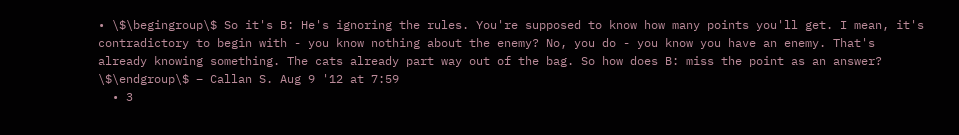• \$\begingroup\$ So it's B: He's ignoring the rules. You're supposed to know how many points you'll get. I mean, it's contradictory to begin with - you know nothing about the enemy? No, you do - you know you have an enemy. That's already knowing something. The cats already part way out of the bag. So how does B: miss the point as an answer? \$\endgroup\$ – Callan S. Aug 9 '12 at 7:59
  • 3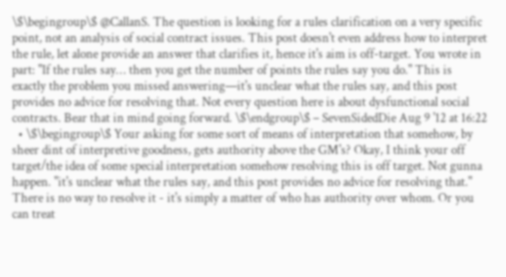\$\begingroup\$ @CallanS. The question is looking for a rules clarification on a very specific point, not an analysis of social contract issues. This post doesn't even address how to interpret the rule, let alone provide an answer that clarifies it, hence it's aim is off-target. You wrote in part: "If the rules say… then you get the number of points the rules say you do." This is exactly the problem you missed answering—it's unclear what the rules say, and this post provides no advice for resolving that. Not every question here is about dysfunctional social contracts. Bear that in mind going forward. \$\endgroup\$ – SevenSidedDie Aug 9 '12 at 16:22
  • \$\begingroup\$ Your asking for some sort of means of interpretation that somehow, by sheer dint of interpretive goodness, gets authority above the GM's? Okay, I think your off target/the idea of some special interpretation somehow resolving this is off target. Not gunna happen. "it's unclear what the rules say, and this post provides no advice for resolving that." There is no way to resolve it - it's simply a matter of who has authority over whom. Or you can treat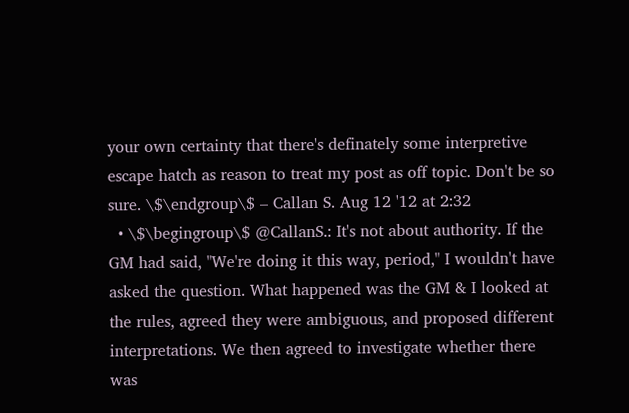your own certainty that there's definately some interpretive escape hatch as reason to treat my post as off topic. Don't be so sure. \$\endgroup\$ – Callan S. Aug 12 '12 at 2:32
  • \$\begingroup\$ @CallanS.: It's not about authority. If the GM had said, "We're doing it this way, period," I wouldn't have asked the question. What happened was the GM & I looked at the rules, agreed they were ambiguous, and proposed different interpretations. We then agreed to investigate whether there was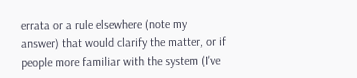errata or a rule elsewhere (note my answer) that would clarify the matter, or if people more familiar with the system (I've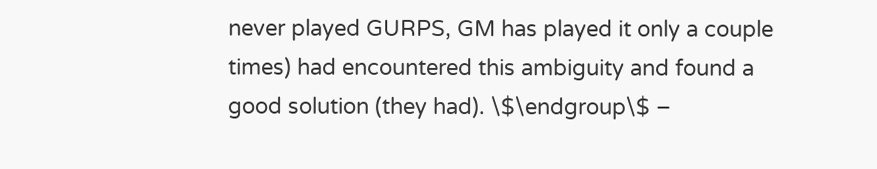never played GURPS, GM has played it only a couple times) had encountered this ambiguity and found a good solution (they had). \$\endgroup\$ –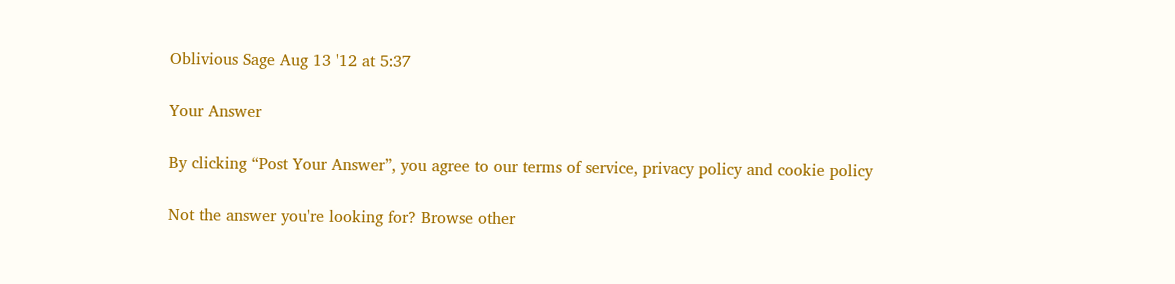Oblivious Sage Aug 13 '12 at 5:37

Your Answer

By clicking “Post Your Answer”, you agree to our terms of service, privacy policy and cookie policy

Not the answer you're looking for? Browse other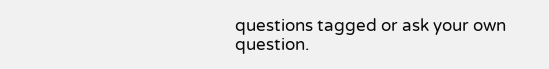questions tagged or ask your own question.